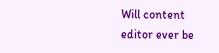Will content editor ever be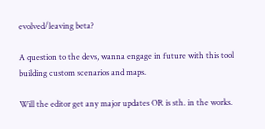evolved/leaving beta?

A question to the devs, wanna engage in future with this tool building custom scenarios and maps.

Will the editor get any major updates OR is sth. in the works.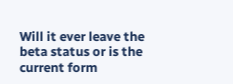Will it ever leave the beta status or is the current form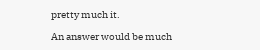pretty much it.

An answer would be much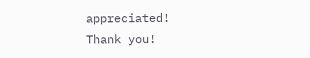appreciated!
Thank you!